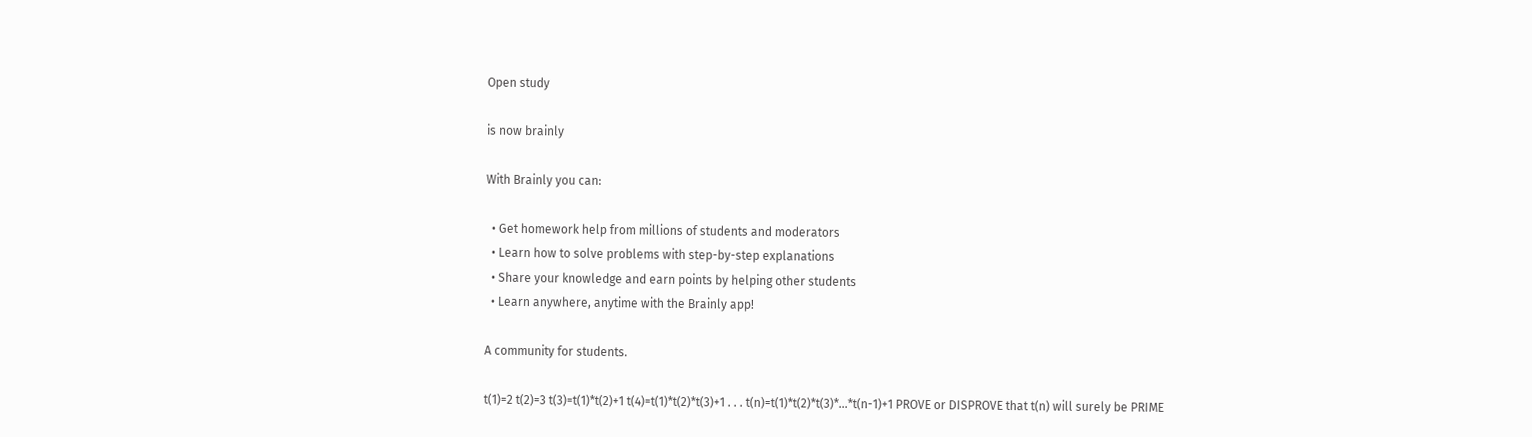Open study

is now brainly

With Brainly you can:

  • Get homework help from millions of students and moderators
  • Learn how to solve problems with step-by-step explanations
  • Share your knowledge and earn points by helping other students
  • Learn anywhere, anytime with the Brainly app!

A community for students.

t(1)=2 t(2)=3 t(3)=t(1)*t(2)+1 t(4)=t(1)*t(2)*t(3)+1 . . . t(n)=t(1)*t(2)*t(3)*...*t(n-1)+1 PROVE or DISPROVE that t(n) will surely be PRIME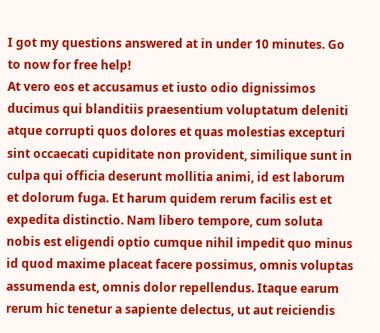I got my questions answered at in under 10 minutes. Go to now for free help!
At vero eos et accusamus et iusto odio dignissimos ducimus qui blanditiis praesentium voluptatum deleniti atque corrupti quos dolores et quas molestias excepturi sint occaecati cupiditate non provident, similique sunt in culpa qui officia deserunt mollitia animi, id est laborum et dolorum fuga. Et harum quidem rerum facilis est et expedita distinctio. Nam libero tempore, cum soluta nobis est eligendi optio cumque nihil impedit quo minus id quod maxime placeat facere possimus, omnis voluptas assumenda est, omnis dolor repellendus. Itaque earum rerum hic tenetur a sapiente delectus, ut aut reiciendis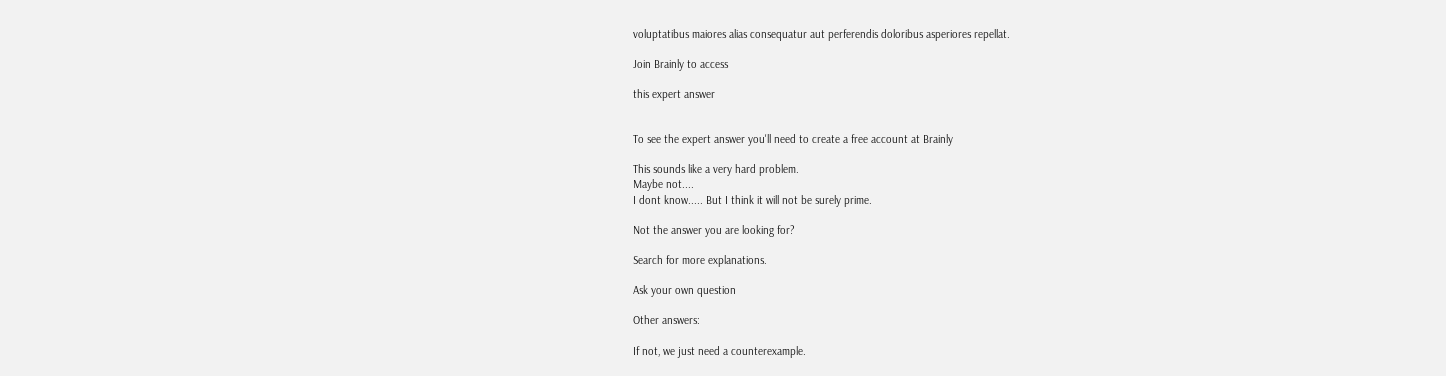voluptatibus maiores alias consequatur aut perferendis doloribus asperiores repellat.

Join Brainly to access

this expert answer


To see the expert answer you'll need to create a free account at Brainly

This sounds like a very hard problem.
Maybe not....
I dont know..... But I think it will not be surely prime.

Not the answer you are looking for?

Search for more explanations.

Ask your own question

Other answers:

If not, we just need a counterexample.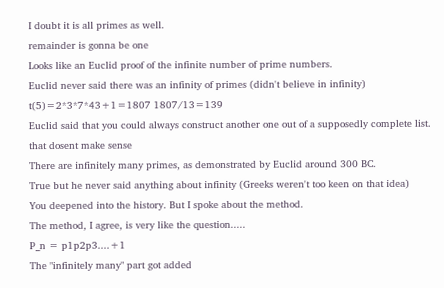I doubt it is all primes as well.
remainder is gonna be one
Looks like an Euclid proof of the infinite number of prime numbers.
Euclid never said there was an infinity of primes (didn't believe in infinity)
t(5)=2*3*7*43+1=1807 1807/13=139
Euclid said that you could always construct another one out of a supposedly complete list.
that dosent make sense
There are infinitely many primes, as demonstrated by Euclid around 300 BC.
True but he never said anything about infinity (Greeks weren't too keen on that idea)
You deepened into the history. But I spoke about the method.
The method, I agree, is very like the question.....
P_n = p1p2p3....+1
The "infinitely many" part got added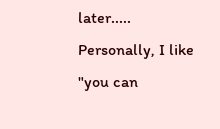later.....
Personally, I like "you can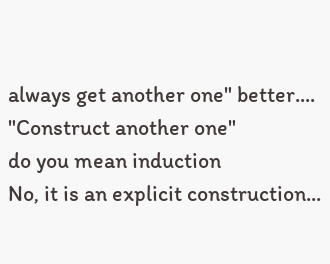always get another one" better....
"Construct another one"
do you mean induction
No, it is an explicit construction...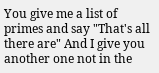You give me a list of primes and say "That's all there are" And I give you another one not in the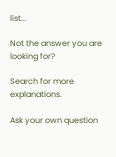list...

Not the answer you are looking for?

Search for more explanations.

Ask your own question